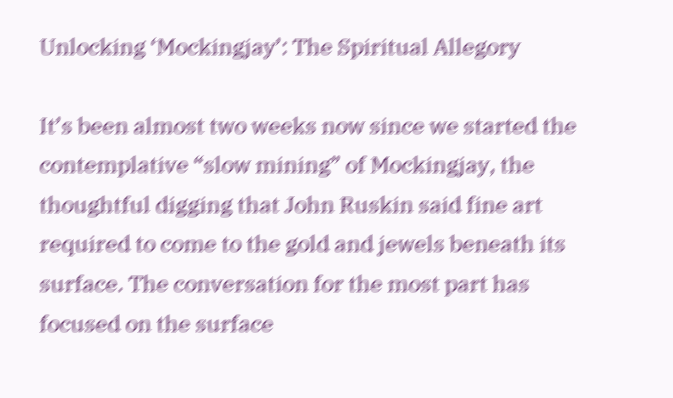Unlocking ‘Mockingjay’: The Spiritual Allegory

It’s been almost two weeks now since we started the contemplative “slow mining” of Mockingjay, the thoughtful digging that John Ruskin said fine art required to come to the gold and jewels beneath its surface. The conversation for the most part has focused on the surface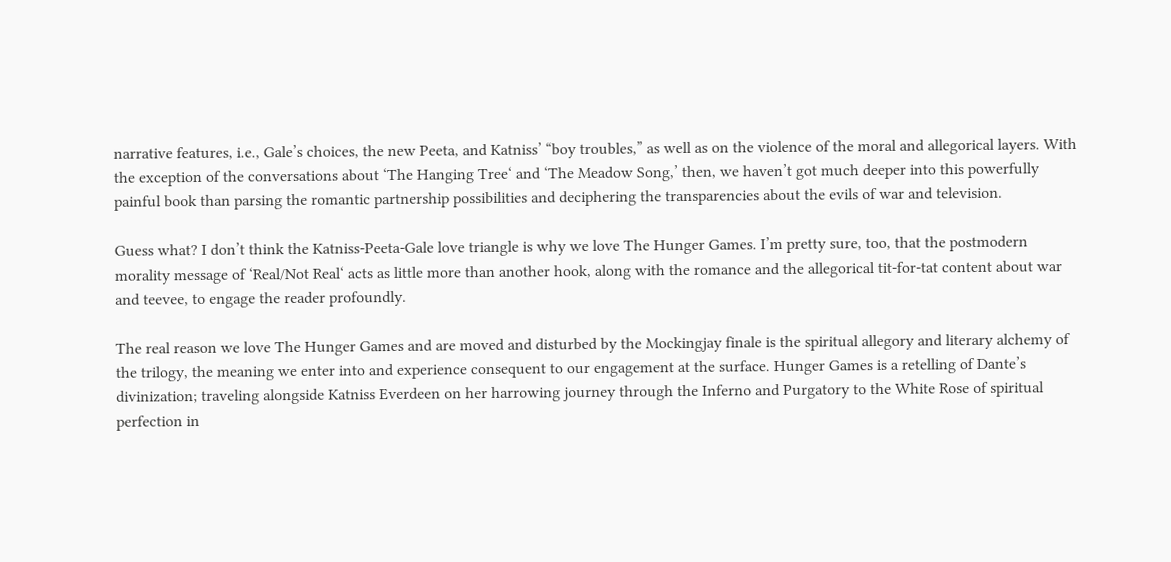narrative features, i.e., Gale’s choices, the new Peeta, and Katniss’ “boy troubles,” as well as on the violence of the moral and allegorical layers. With the exception of the conversations about ‘The Hanging Tree‘ and ‘The Meadow Song,’ then, we haven’t got much deeper into this powerfully painful book than parsing the romantic partnership possibilities and deciphering the transparencies about the evils of war and television.

Guess what? I don’t think the Katniss-Peeta-Gale love triangle is why we love The Hunger Games. I’m pretty sure, too, that the postmodern morality message of ‘Real/Not Real‘ acts as little more than another hook, along with the romance and the allegorical tit-for-tat content about war and teevee, to engage the reader profoundly.

The real reason we love The Hunger Games and are moved and disturbed by the Mockingjay finale is the spiritual allegory and literary alchemy of the trilogy, the meaning we enter into and experience consequent to our engagement at the surface. Hunger Games is a retelling of Dante’s divinization; traveling alongside Katniss Everdeen on her harrowing journey through the Inferno and Purgatory to the White Rose of spiritual perfection in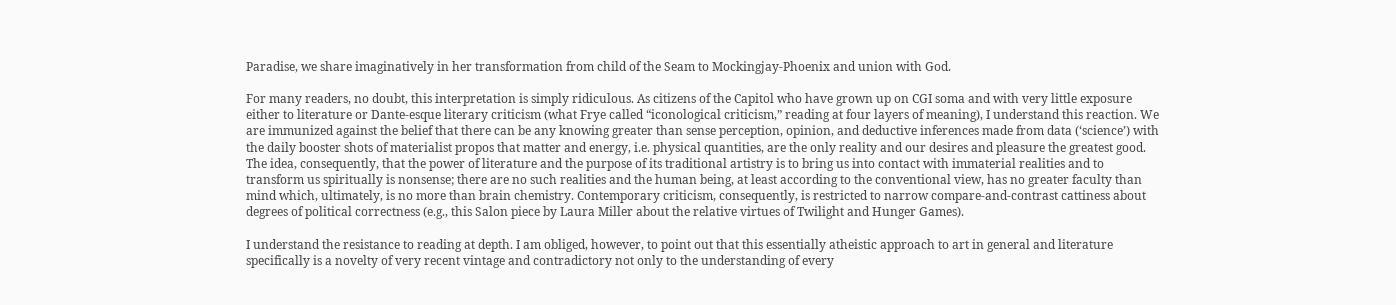Paradise, we share imaginatively in her transformation from child of the Seam to Mockingjay-Phoenix and union with God.

For many readers, no doubt, this interpretation is simply ridiculous. As citizens of the Capitol who have grown up on CGI soma and with very little exposure either to literature or Dante-esque literary criticism (what Frye called “iconological criticism,” reading at four layers of meaning), I understand this reaction. We are immunized against the belief that there can be any knowing greater than sense perception, opinion, and deductive inferences made from data (‘science’) with the daily booster shots of materialist propos that matter and energy, i.e. physical quantities, are the only reality and our desires and pleasure the greatest good. The idea, consequently, that the power of literature and the purpose of its traditional artistry is to bring us into contact with immaterial realities and to transform us spiritually is nonsense; there are no such realities and the human being, at least according to the conventional view, has no greater faculty than mind which, ultimately, is no more than brain chemistry. Contemporary criticism, consequently, is restricted to narrow compare-and-contrast cattiness about degrees of political correctness (e.g., this Salon piece by Laura Miller about the relative virtues of Twilight and Hunger Games).

I understand the resistance to reading at depth. I am obliged, however, to point out that this essentially atheistic approach to art in general and literature specifically is a novelty of very recent vintage and contradictory not only to the understanding of every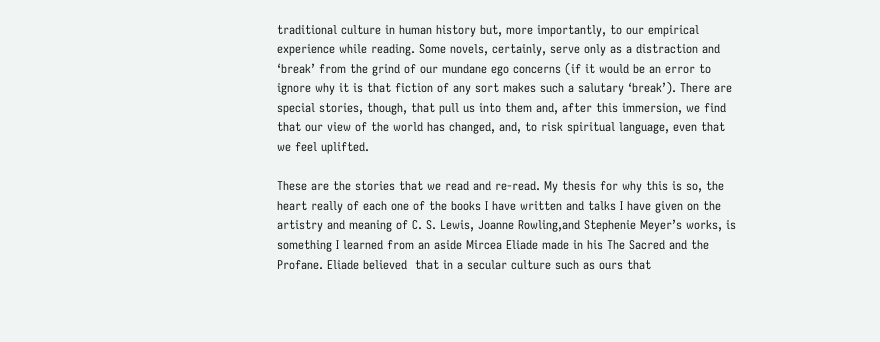traditional culture in human history but, more importantly, to our empirical experience while reading. Some novels, certainly, serve only as a distraction and ‘break’ from the grind of our mundane ego concerns (if it would be an error to ignore why it is that fiction of any sort makes such a salutary ‘break’). There are special stories, though, that pull us into them and, after this immersion, we find that our view of the world has changed, and, to risk spiritual language, even that we feel uplifted.

These are the stories that we read and re-read. My thesis for why this is so, the heart really of each one of the books I have written and talks I have given on the artistry and meaning of C. S. Lewis, Joanne Rowling,and Stephenie Meyer’s works, is something I learned from an aside Mircea Eliade made in his The Sacred and the Profane. Eliade believed  that in a secular culture such as ours that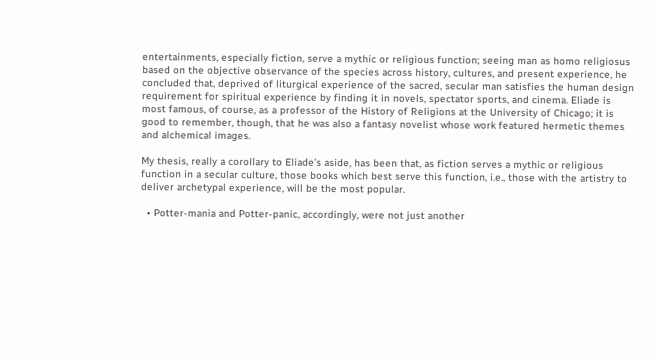entertainments, especially fiction, serve a mythic or religious function; seeing man as homo religiosus based on the objective observance of the species across history, cultures, and present experience, he concluded that, deprived of liturgical experience of the sacred, secular man satisfies the human design requirement for spiritual experience by finding it in novels, spectator sports, and cinema. Eliade is most famous, of course, as a professor of the History of Religions at the University of Chicago; it is good to remember, though, that he was also a fantasy novelist whose work featured hermetic themes and alchemical images.

My thesis, really a corollary to Eliade’s aside, has been that, as fiction serves a mythic or religious function in a secular culture, those books which best serve this function, i.e., those with the artistry to deliver archetypal experience, will be the most popular.

  • Potter-mania and Potter-panic, accordingly, were not just another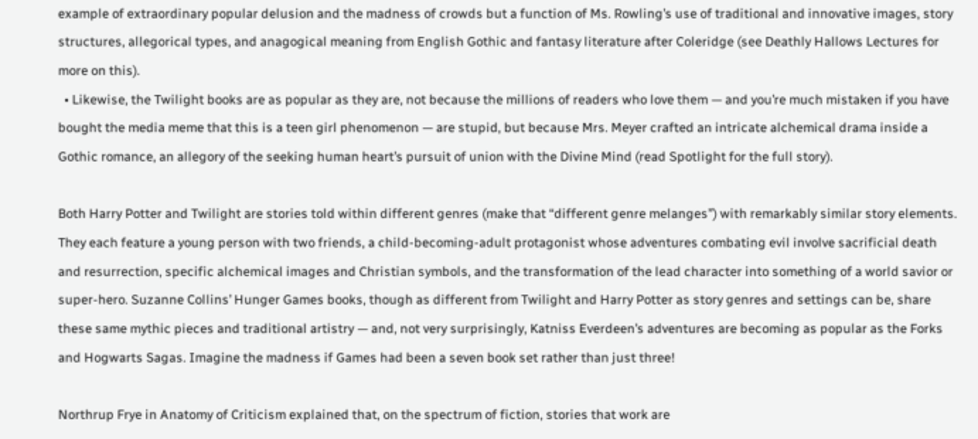example of extraordinary popular delusion and the madness of crowds but a function of Ms. Rowling’s use of traditional and innovative images, story structures, allegorical types, and anagogical meaning from English Gothic and fantasy literature after Coleridge (see Deathly Hallows Lectures for more on this).
  • Likewise, the Twilight books are as popular as they are, not because the millions of readers who love them — and you’re much mistaken if you have bought the media meme that this is a teen girl phenomenon — are stupid, but because Mrs. Meyer crafted an intricate alchemical drama inside a Gothic romance, an allegory of the seeking human heart’s pursuit of union with the Divine Mind (read Spotlight for the full story).

Both Harry Potter and Twilight are stories told within different genres (make that “different genre melanges”) with remarkably similar story elements. They each feature a young person with two friends, a child-becoming-adult protagonist whose adventures combating evil involve sacrificial death and resurrection, specific alchemical images and Christian symbols, and the transformation of the lead character into something of a world savior or super-hero. Suzanne Collins’ Hunger Games books, though as different from Twilight and Harry Potter as story genres and settings can be, share these same mythic pieces and traditional artistry — and, not very surprisingly, Katniss Everdeen’s adventures are becoming as popular as the Forks and Hogwarts Sagas. Imagine the madness if Games had been a seven book set rather than just three!

Northrup Frye in Anatomy of Criticism explained that, on the spectrum of fiction, stories that work are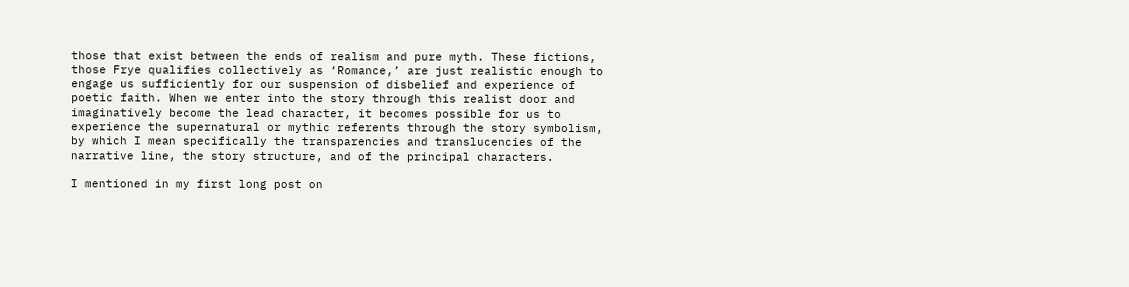those that exist between the ends of realism and pure myth. These fictions, those Frye qualifies collectively as ‘Romance,’ are just realistic enough to engage us sufficiently for our suspension of disbelief and experience of poetic faith. When we enter into the story through this realist door and imaginatively become the lead character, it becomes possible for us to experience the supernatural or mythic referents through the story symbolism, by which I mean specifically the transparencies and translucencies of the narrative line, the story structure, and of the principal characters.

I mentioned in my first long post on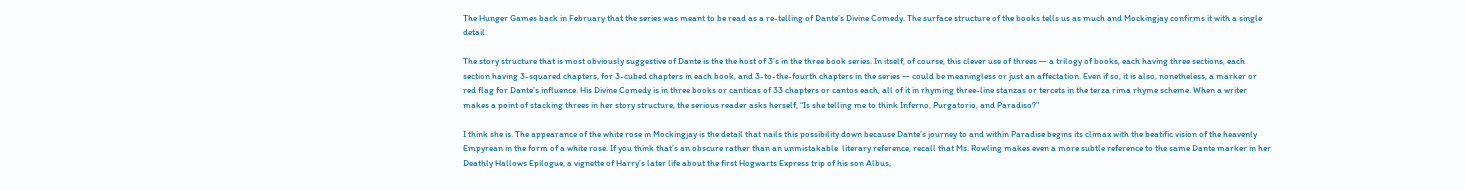The Hunger Games back in February that the series was meant to be read as a re-telling of Dante’s Divine Comedy. The surface structure of the books tells us as much and Mockingjay confirms it with a single detail.

The story structure that is most obviously suggestive of Dante is the the host of 3’s in the three book series. In itself, of course, this clever use of threes — a trilogy of books, each having three sections, each section having 3-squared chapters, for 3-cubed chapters in each book, and 3-to-the-fourth chapters in the series — could be meaningless or just an affectation. Even if so, it is also, nonetheless, a marker or red flag for Dante’s influence. His Divine Comedy is in three books or canticas of 33 chapters or cantos each, all of it in rhyming three-line stanzas or tercets in the terza rima rhyme scheme. When a writer makes a point of stacking threes in her story structure, the serious reader asks herself, “Is she telling me to think Inferno, Purgatorio, and Paradiso?”

I think she is. The appearance of the white rose in Mockingjay is the detail that nails this possibility down because Dante’s journey to and within Paradise begins its climax with the beatific vision of the heavenly Empyrean in the form of a white rose. If you think that’s an obscure rather than an unmistakable  literary reference, recall that Ms. Rowling makes even a more subtle reference to the same Dante marker in her Deathly Hallows Epilogue, a vignette of Harry’s later life about the first Hogwarts Express trip of his son Albus,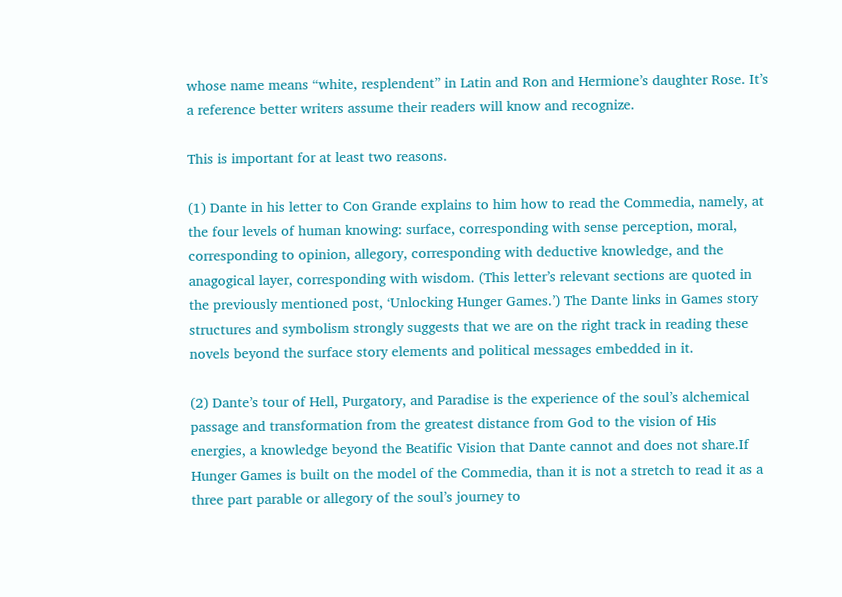whose name means “white, resplendent” in Latin and Ron and Hermione’s daughter Rose. It’s a reference better writers assume their readers will know and recognize.

This is important for at least two reasons.

(1) Dante in his letter to Con Grande explains to him how to read the Commedia, namely, at the four levels of human knowing: surface, corresponding with sense perception, moral, corresponding to opinion, allegory, corresponding with deductive knowledge, and the anagogical layer, corresponding with wisdom. (This letter’s relevant sections are quoted in the previously mentioned post, ‘Unlocking Hunger Games.’) The Dante links in Games story structures and symbolism strongly suggests that we are on the right track in reading these novels beyond the surface story elements and political messages embedded in it.

(2) Dante’s tour of Hell, Purgatory, and Paradise is the experience of the soul’s alchemical passage and transformation from the greatest distance from God to the vision of His energies, a knowledge beyond the Beatific Vision that Dante cannot and does not share.If Hunger Games is built on the model of the Commedia, than it is not a stretch to read it as a three part parable or allegory of the soul’s journey to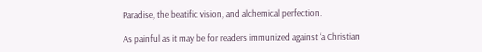Paradise, the beatific vision, and alchemical perfection.

As painful as it may be for readers immunized against ‘a Christian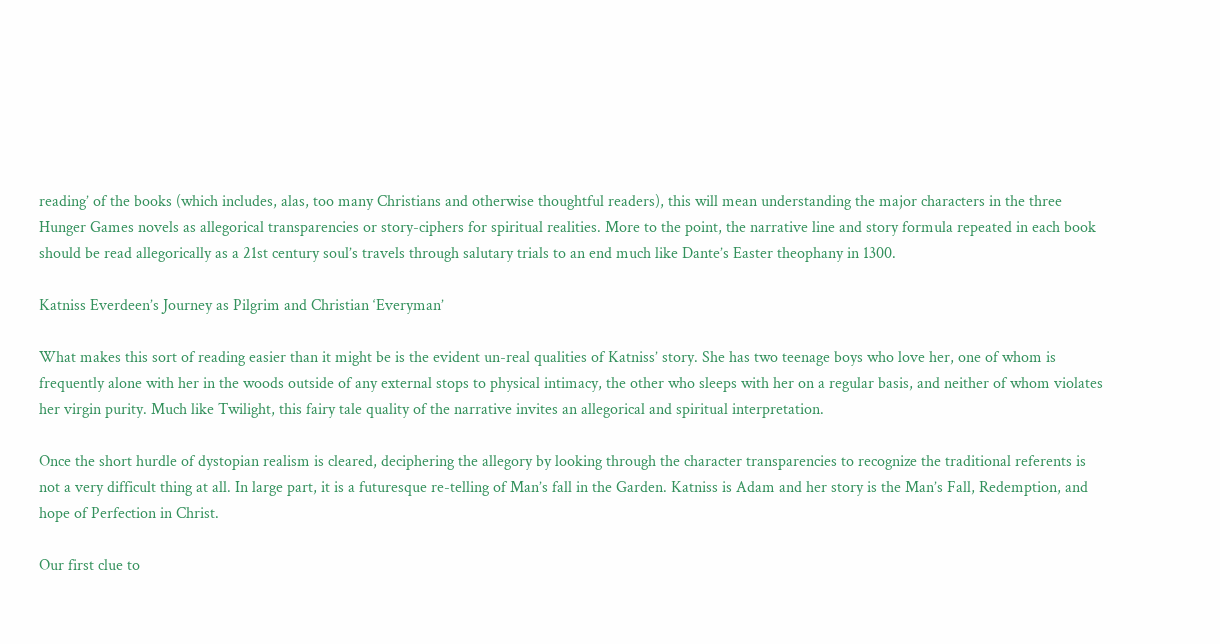reading’ of the books (which includes, alas, too many Christians and otherwise thoughtful readers), this will mean understanding the major characters in the three Hunger Games novels as allegorical transparencies or story-ciphers for spiritual realities. More to the point, the narrative line and story formula repeated in each book should be read allegorically as a 21st century soul’s travels through salutary trials to an end much like Dante’s Easter theophany in 1300.

Katniss Everdeen’s Journey as Pilgrim and Christian ‘Everyman’

What makes this sort of reading easier than it might be is the evident un-real qualities of Katniss’ story. She has two teenage boys who love her, one of whom is frequently alone with her in the woods outside of any external stops to physical intimacy, the other who sleeps with her on a regular basis, and neither of whom violates her virgin purity. Much like Twilight, this fairy tale quality of the narrative invites an allegorical and spiritual interpretation.

Once the short hurdle of dystopian realism is cleared, deciphering the allegory by looking through the character transparencies to recognize the traditional referents is not a very difficult thing at all. In large part, it is a futuresque re-telling of Man’s fall in the Garden. Katniss is Adam and her story is the Man’s Fall, Redemption, and hope of Perfection in Christ.

Our first clue to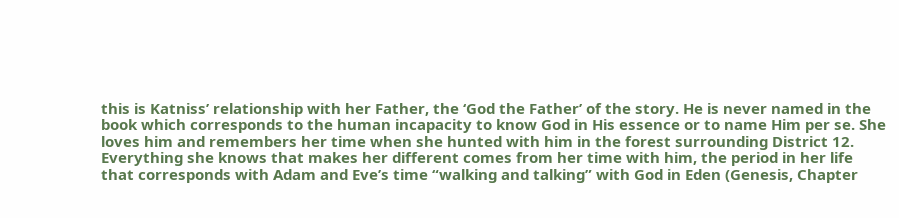this is Katniss’ relationship with her Father, the ‘God the Father’ of the story. He is never named in the book which corresponds to the human incapacity to know God in His essence or to name Him per se. She loves him and remembers her time when she hunted with him in the forest surrounding District 12. Everything she knows that makes her different comes from her time with him, the period in her life that corresponds with Adam and Eve’s time “walking and talking” with God in Eden (Genesis, Chapter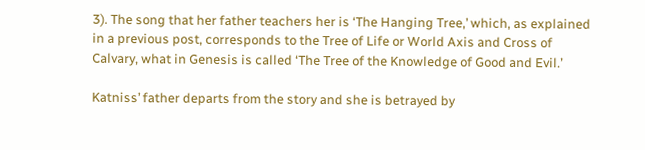3). The song that her father teachers her is ‘The Hanging Tree,’ which, as explained in a previous post, corresponds to the Tree of Life or World Axis and Cross of Calvary, what in Genesis is called ‘The Tree of the Knowledge of Good and Evil.’

Katniss’ father departs from the story and she is betrayed by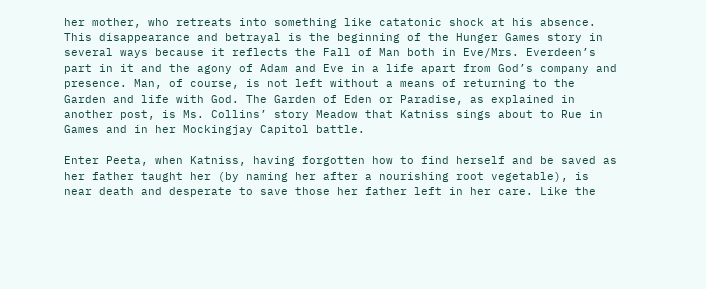her mother, who retreats into something like catatonic shock at his absence. This disappearance and betrayal is the beginning of the Hunger Games story in several ways because it reflects the Fall of Man both in Eve/Mrs. Everdeen’s part in it and the agony of Adam and Eve in a life apart from God’s company and presence. Man, of course, is not left without a means of returning to the Garden and life with God. The Garden of Eden or Paradise, as explained in another post, is Ms. Collins’ story Meadow that Katniss sings about to Rue in Games and in her Mockingjay Capitol battle.

Enter Peeta, when Katniss, having forgotten how to find herself and be saved as her father taught her (by naming her after a nourishing root vegetable), is near death and desperate to save those her father left in her care. Like the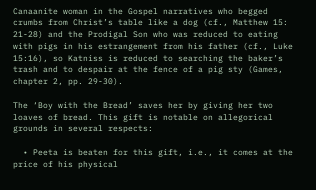Canaanite woman in the Gospel narratives who begged crumbs from Christ’s table like a dog (cf., Matthew 15: 21-28) and the Prodigal Son who was reduced to eating with pigs in his estrangement from his father (cf., Luke 15:16), so Katniss is reduced to searching the baker’s trash and to despair at the fence of a pig sty (Games, chapter 2, pp. 29-30).

The ‘Boy with the Bread’ saves her by giving her two loaves of bread. This gift is notable on allegorical grounds in several respects:

  • Peeta is beaten for this gift, i.e., it comes at the price of his physical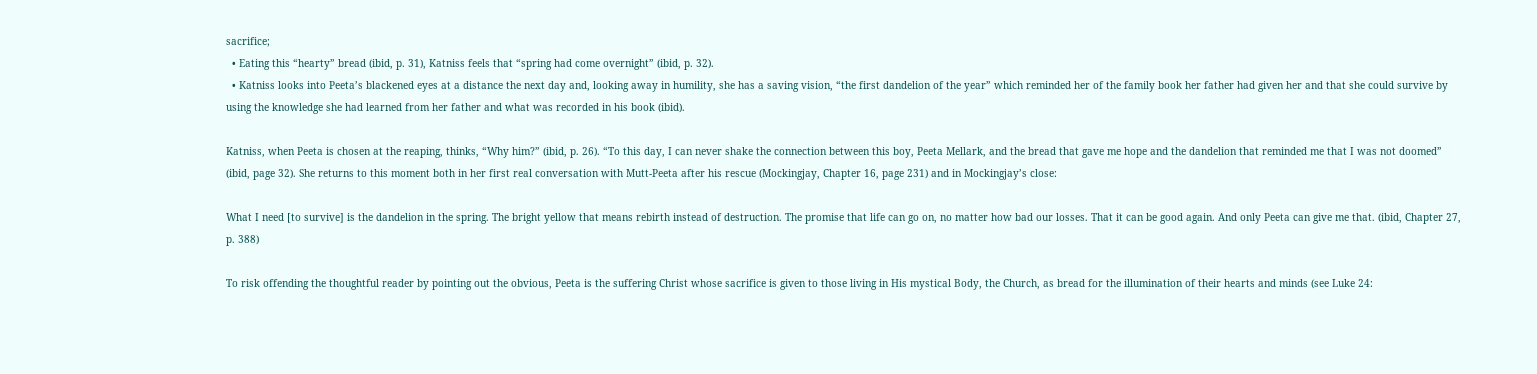sacrifice;
  • Eating this “hearty” bread (ibid, p. 31), Katniss feels that “spring had come overnight” (ibid, p. 32).
  • Katniss looks into Peeta’s blackened eyes at a distance the next day and, looking away in humility, she has a saving vision, “the first dandelion of the year” which reminded her of the family book her father had given her and that she could survive by using the knowledge she had learned from her father and what was recorded in his book (ibid).

Katniss, when Peeta is chosen at the reaping, thinks, “Why him?” (ibid, p. 26). “To this day, I can never shake the connection between this boy, Peeta Mellark, and the bread that gave me hope and the dandelion that reminded me that I was not doomed” (ibid, page 32). She returns to this moment both in her first real conversation with Mutt-Peeta after his rescue (Mockingjay, Chapter 16, page 231) and in Mockingjay’s close:

What I need [to survive] is the dandelion in the spring. The bright yellow that means rebirth instead of destruction. The promise that life can go on, no matter how bad our losses. That it can be good again. And only Peeta can give me that. (ibid, Chapter 27, p. 388)

To risk offending the thoughtful reader by pointing out the obvious, Peeta is the suffering Christ whose sacrifice is given to those living in His mystical Body, the Church, as bread for the illumination of their hearts and minds (see Luke 24: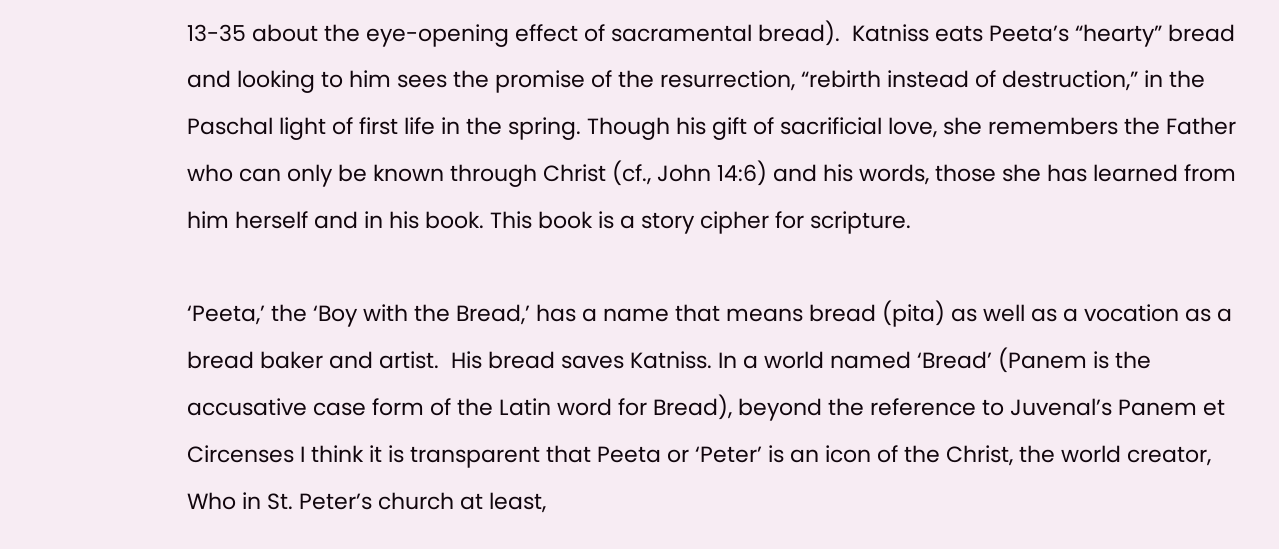13-35 about the eye-opening effect of sacramental bread).  Katniss eats Peeta’s “hearty” bread and looking to him sees the promise of the resurrection, “rebirth instead of destruction,” in the Paschal light of first life in the spring. Though his gift of sacrificial love, she remembers the Father who can only be known through Christ (cf., John 14:6) and his words, those she has learned from him herself and in his book. This book is a story cipher for scripture.

‘Peeta,’ the ‘Boy with the Bread,’ has a name that means bread (pita) as well as a vocation as a bread baker and artist.  His bread saves Katniss. In a world named ‘Bread’ (Panem is the accusative case form of the Latin word for Bread), beyond the reference to Juvenal’s Panem et Circenses I think it is transparent that Peeta or ‘Peter’ is an icon of the Christ, the world creator, Who in St. Peter’s church at least,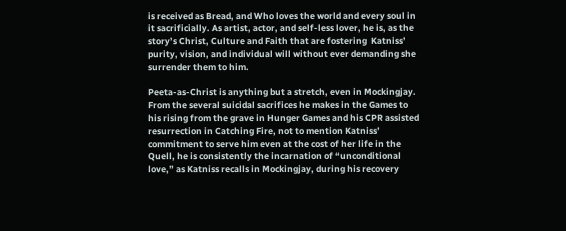is received as Bread, and Who loves the world and every soul in it sacrificially. As artist, actor, and self-less lover, he is, as the story’s Christ, Culture and Faith that are fostering  Katniss’ purity, vision, and individual will without ever demanding she surrender them to him.

Peeta-as-Christ is anything but a stretch, even in Mockingjay. From the several suicidal sacrifices he makes in the Games to his rising from the grave in Hunger Games and his CPR assisted resurrection in Catching Fire, not to mention Katniss’ commitment to serve him even at the cost of her life in the Quell, he is consistently the incarnation of “unconditional love,” as Katniss recalls in Mockingjay, during his recovery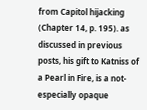from Capitol hijacking (Chapter 14, p. 195). as discussed in previous posts, his gift to Katniss of a Pearl in Fire, is a not-especially opaque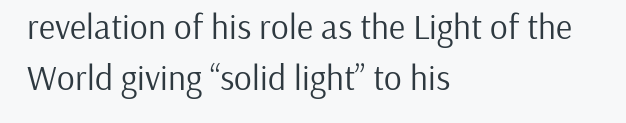revelation of his role as the Light of the World giving “solid light” to his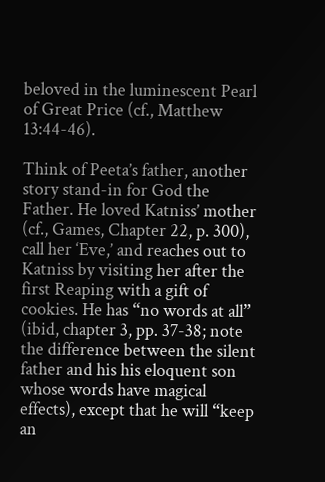beloved in the luminescent Pearl of Great Price (cf., Matthew 13:44-46).

Think of Peeta’s father, another story stand-in for God the Father. He loved Katniss’ mother (cf., Games, Chapter 22, p. 300), call her ‘Eve,’ and reaches out to Katniss by visiting her after the first Reaping with a gift of cookies. He has “no words at all” (ibid, chapter 3, pp. 37-38; note the difference between the silent father and his his eloquent son whose words have magical effects), except that he will “keep an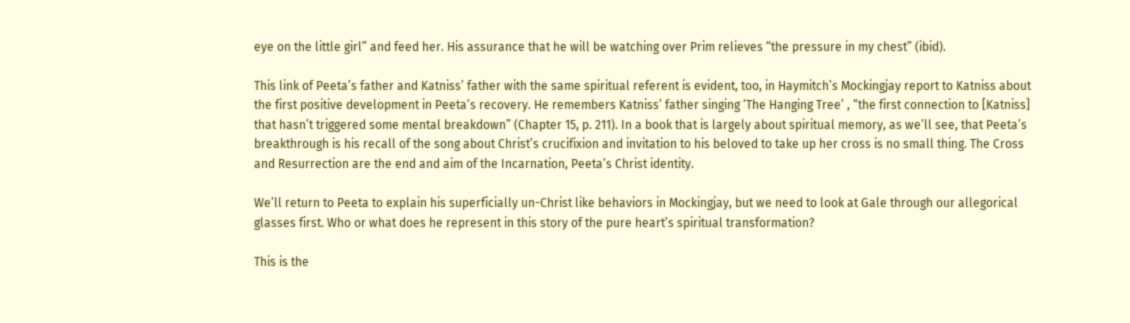eye on the little girl” and feed her. His assurance that he will be watching over Prim relieves “the pressure in my chest” (ibid).

This link of Peeta’s father and Katniss’ father with the same spiritual referent is evident, too, in Haymitch’s Mockingjay report to Katniss about the first positive development in Peeta’s recovery. He remembers Katniss’ father singing ‘The Hanging Tree’ , “the first connection to [Katniss] that hasn’t triggered some mental breakdown” (Chapter 15, p. 211). In a book that is largely about spiritual memory, as we’ll see, that Peeta’s breakthrough is his recall of the song about Christ’s crucifixion and invitation to his beloved to take up her cross is no small thing. The Cross and Resurrection are the end and aim of the Incarnation, Peeta’s Christ identity.

We’ll return to Peeta to explain his superficially un-Christ like behaviors in Mockingjay, but we need to look at Gale through our allegorical glasses first. Who or what does he represent in this story of the pure heart’s spiritual transformation?

This is the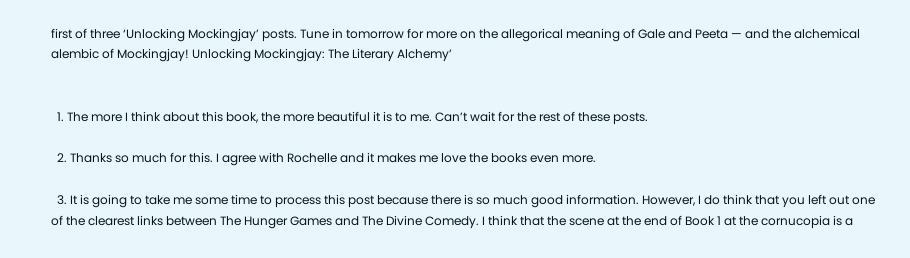first of three ‘Unlocking Mockingjay’ posts. Tune in tomorrow for more on the allegorical meaning of Gale and Peeta — and the alchemical alembic of Mockingjay! Unlocking Mockingjay: The Literary Alchemy’


  1. The more I think about this book, the more beautiful it is to me. Can’t wait for the rest of these posts.

  2. Thanks so much for this. I agree with Rochelle and it makes me love the books even more.

  3. It is going to take me some time to process this post because there is so much good information. However, I do think that you left out one of the clearest links between The Hunger Games and The Divine Comedy. I think that the scene at the end of Book 1 at the cornucopia is a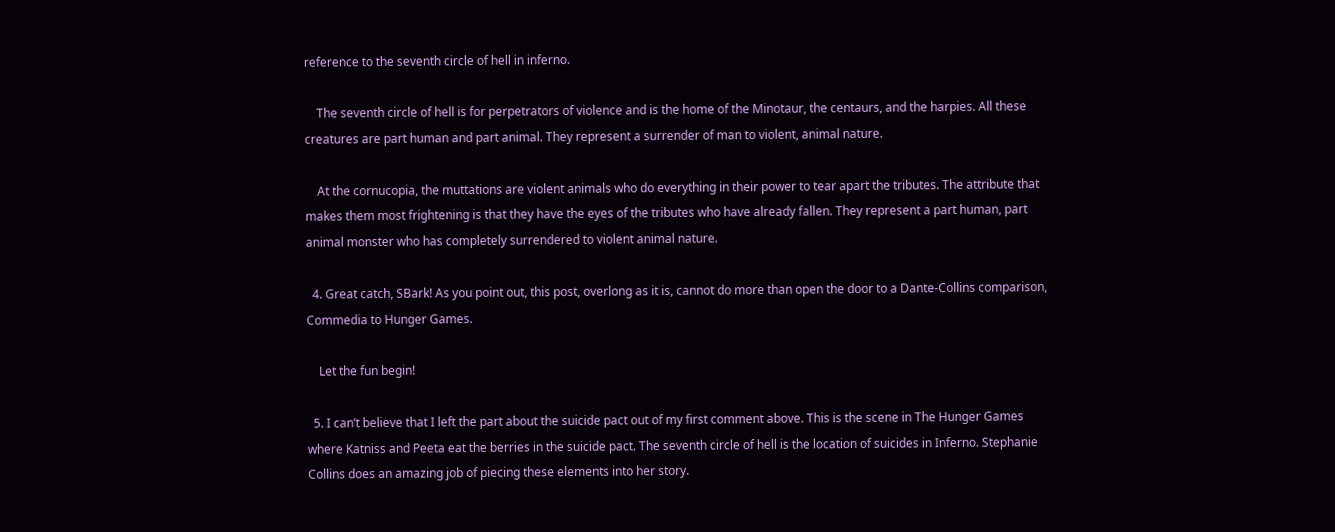reference to the seventh circle of hell in inferno.

    The seventh circle of hell is for perpetrators of violence and is the home of the Minotaur, the centaurs, and the harpies. All these creatures are part human and part animal. They represent a surrender of man to violent, animal nature.

    At the cornucopia, the muttations are violent animals who do everything in their power to tear apart the tributes. The attribute that makes them most frightening is that they have the eyes of the tributes who have already fallen. They represent a part human, part animal monster who has completely surrendered to violent animal nature.

  4. Great catch, SBark! As you point out, this post, overlong as it is, cannot do more than open the door to a Dante-Collins comparison, Commedia to Hunger Games.

    Let the fun begin!

  5. I can’t believe that I left the part about the suicide pact out of my first comment above. This is the scene in The Hunger Games where Katniss and Peeta eat the berries in the suicide pact. The seventh circle of hell is the location of suicides in Inferno. Stephanie Collins does an amazing job of piecing these elements into her story.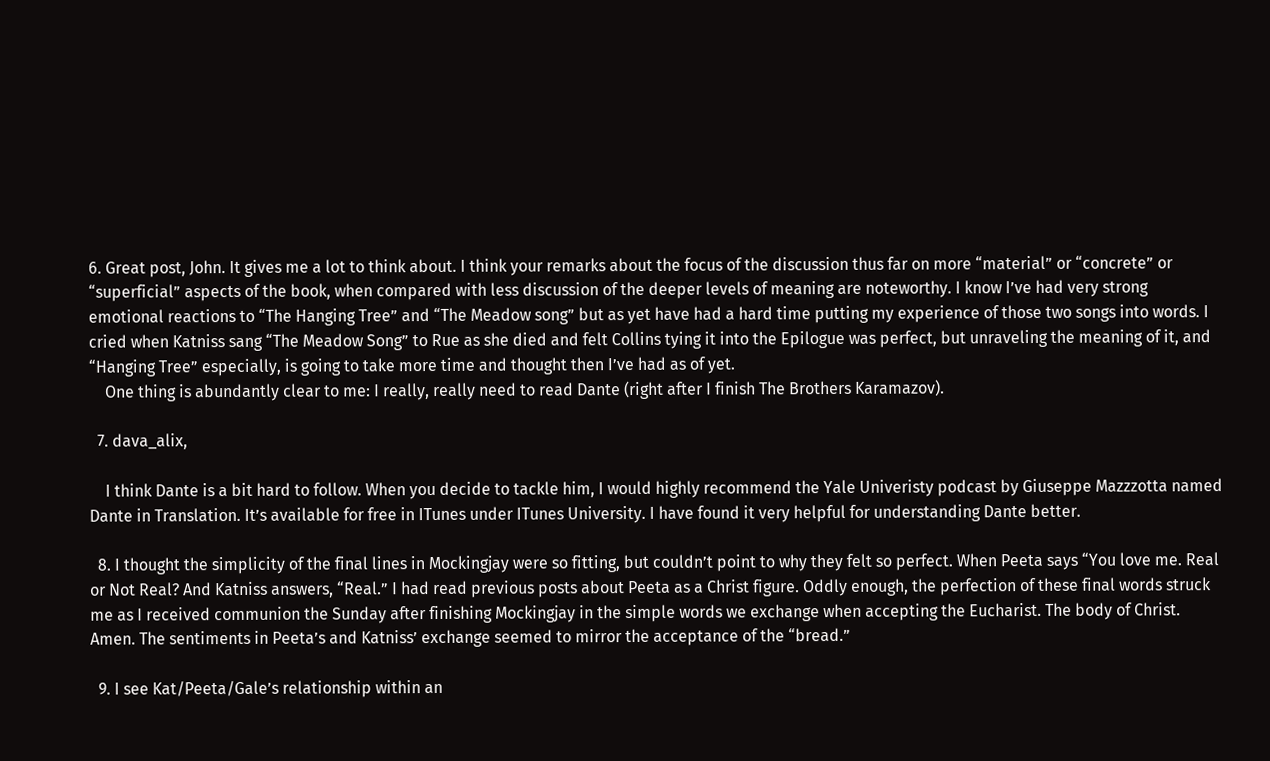6. Great post, John. It gives me a lot to think about. I think your remarks about the focus of the discussion thus far on more “material” or “concrete” or “superficial” aspects of the book, when compared with less discussion of the deeper levels of meaning are noteworthy. I know I’ve had very strong emotional reactions to “The Hanging Tree” and “The Meadow song” but as yet have had a hard time putting my experience of those two songs into words. I cried when Katniss sang “The Meadow Song” to Rue as she died and felt Collins tying it into the Epilogue was perfect, but unraveling the meaning of it, and “Hanging Tree” especially, is going to take more time and thought then I’ve had as of yet.
    One thing is abundantly clear to me: I really, really need to read Dante (right after I finish The Brothers Karamazov).

  7. dava_alix,

    I think Dante is a bit hard to follow. When you decide to tackle him, I would highly recommend the Yale Univeristy podcast by Giuseppe Mazzzotta named Dante in Translation. It’s available for free in ITunes under ITunes University. I have found it very helpful for understanding Dante better.

  8. I thought the simplicity of the final lines in Mockingjay were so fitting, but couldn’t point to why they felt so perfect. When Peeta says “You love me. Real or Not Real? And Katniss answers, “Real.” I had read previous posts about Peeta as a Christ figure. Oddly enough, the perfection of these final words struck me as I received communion the Sunday after finishing Mockingjay in the simple words we exchange when accepting the Eucharist. The body of Christ. Amen. The sentiments in Peeta’s and Katniss’ exchange seemed to mirror the acceptance of the “bread.”

  9. I see Kat/Peeta/Gale’s relationship within an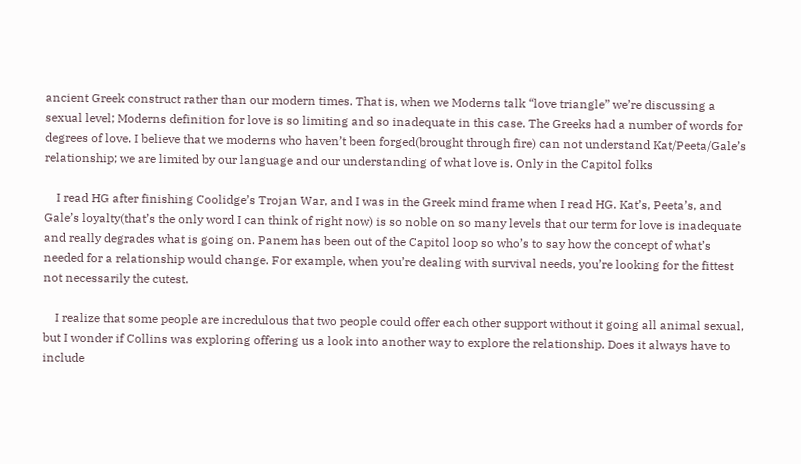ancient Greek construct rather than our modern times. That is, when we Moderns talk “love triangle” we’re discussing a sexual level; Moderns definition for love is so limiting and so inadequate in this case. The Greeks had a number of words for degrees of love. I believe that we moderns who haven’t been forged(brought through fire) can not understand Kat/Peeta/Gale’s relationship; we are limited by our language and our understanding of what love is. Only in the Capitol folks

    I read HG after finishing Coolidge’s Trojan War, and I was in the Greek mind frame when I read HG. Kat’s, Peeta’s, and Gale’s loyalty(that’s the only word I can think of right now) is so noble on so many levels that our term for love is inadequate and really degrades what is going on. Panem has been out of the Capitol loop so who’s to say how the concept of what’s needed for a relationship would change. For example, when you’re dealing with survival needs, you’re looking for the fittest not necessarily the cutest.

    I realize that some people are incredulous that two people could offer each other support without it going all animal sexual, but I wonder if Collins was exploring offering us a look into another way to explore the relationship. Does it always have to include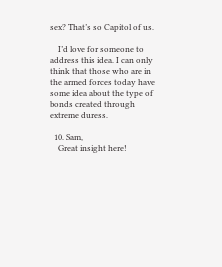sex? That’s so Capitol of us.

    I’d love for someone to address this idea. I can only think that those who are in the armed forces today have some idea about the type of bonds created through extreme duress.

  10. Sam,
    Great insight here!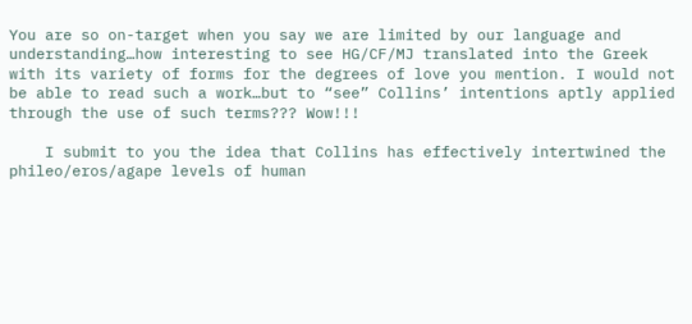You are so on-target when you say we are limited by our language and understanding…how interesting to see HG/CF/MJ translated into the Greek with its variety of forms for the degrees of love you mention. I would not be able to read such a work…but to “see” Collins’ intentions aptly applied through the use of such terms??? Wow!!!

    I submit to you the idea that Collins has effectively intertwined the phileo/eros/agape levels of human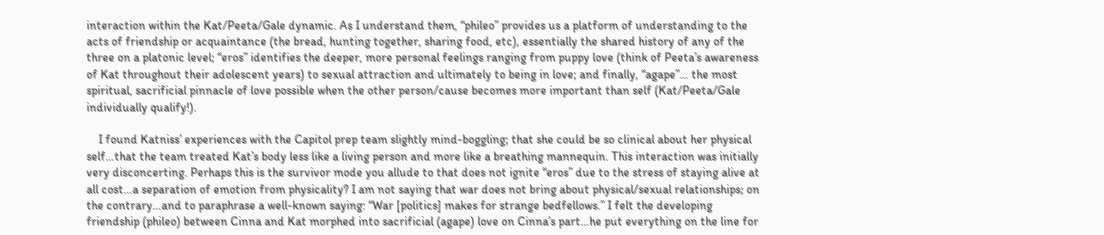interaction within the Kat/Peeta/Gale dynamic. As I understand them, “phileo” provides us a platform of understanding to the acts of friendship or acquaintance (the bread, hunting together, sharing food, etc), essentially the shared history of any of the three on a platonic level; “eros” identifies the deeper, more personal feelings ranging from puppy love (think of Peeta’s awareness of Kat throughout their adolescent years) to sexual attraction and ultimately to being in love; and finally, “agape”… the most spiritual, sacrificial pinnacle of love possible when the other person/cause becomes more important than self (Kat/Peeta/Gale individually qualify!).

    I found Katniss’ experiences with the Capitol prep team slightly mind-boggling; that she could be so clinical about her physical self…that the team treated Kat’s body less like a living person and more like a breathing mannequin. This interaction was initially very disconcerting. Perhaps this is the survivor mode you allude to that does not ignite “eros” due to the stress of staying alive at all cost…a separation of emotion from physicality? I am not saying that war does not bring about physical/sexual relationships; on the contrary…and to paraphrase a well-known saying: “War [politics] makes for strange bedfellows.” I felt the developing friendship (phileo) between Cinna and Kat morphed into sacrificial (agape) love on Cinna’s part…he put everything on the line for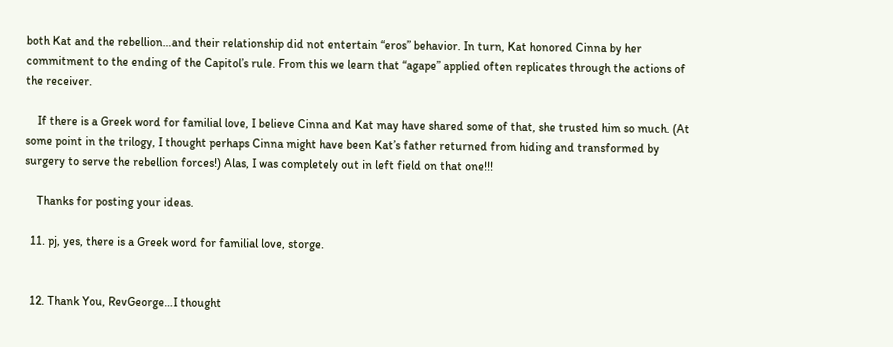both Kat and the rebellion…and their relationship did not entertain “eros” behavior. In turn, Kat honored Cinna by her commitment to the ending of the Capitol’s rule. From this we learn that “agape” applied often replicates through the actions of the receiver.

    If there is a Greek word for familial love, I believe Cinna and Kat may have shared some of that, she trusted him so much. (At some point in the trilogy, I thought perhaps Cinna might have been Kat’s father returned from hiding and transformed by surgery to serve the rebellion forces!) Alas, I was completely out in left field on that one!!!

    Thanks for posting your ideas.

  11. pj, yes, there is a Greek word for familial love, storge.


  12. Thank You, RevGeorge…I thought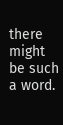there might be such a word.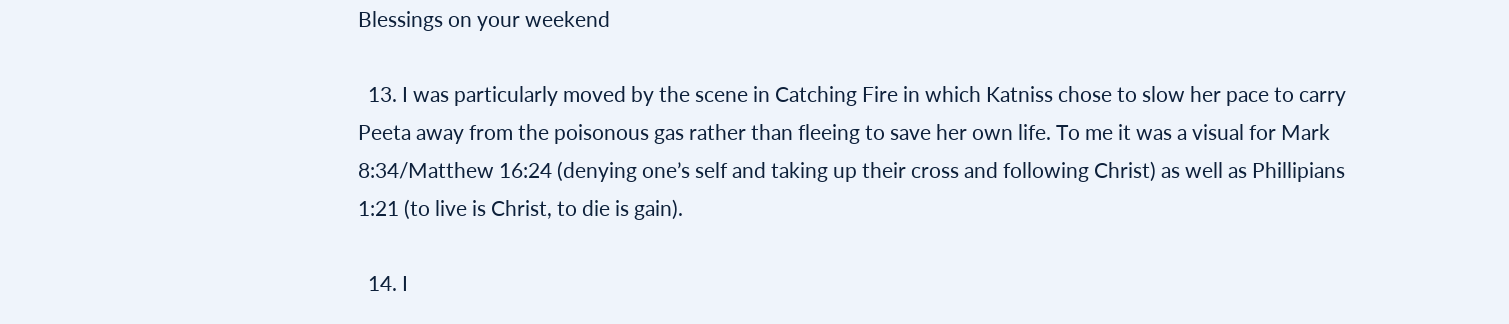Blessings on your weekend

  13. I was particularly moved by the scene in Catching Fire in which Katniss chose to slow her pace to carry Peeta away from the poisonous gas rather than fleeing to save her own life. To me it was a visual for Mark 8:34/Matthew 16:24 (denying one’s self and taking up their cross and following Christ) as well as Phillipians 1:21 (to live is Christ, to die is gain).

  14. I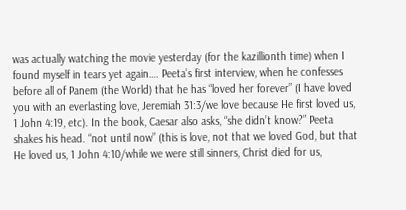was actually watching the movie yesterday (for the kazillionth time) when I found myself in tears yet again…. Peeta’s first interview, when he confesses before all of Panem (the World) that he has “loved her forever” (I have loved you with an everlasting love, Jeremiah 31:3/we love because He first loved us, 1 John 4:19, etc). In the book, Caesar also asks, “she didn’t know?” Peeta shakes his head. “not until now” (this is love, not that we loved God, but that He loved us, 1 John 4:10/while we were still sinners, Christ died for us,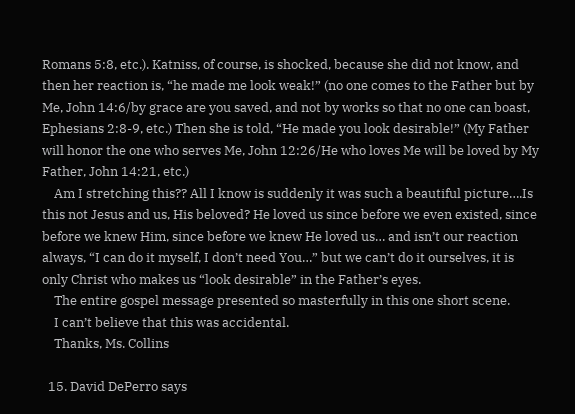Romans 5:8, etc.). Katniss, of course, is shocked, because she did not know, and then her reaction is, “he made me look weak!” (no one comes to the Father but by Me, John 14:6/by grace are you saved, and not by works so that no one can boast, Ephesians 2:8-9, etc.) Then she is told, “He made you look desirable!” (My Father will honor the one who serves Me, John 12:26/He who loves Me will be loved by My Father, John 14:21, etc.)
    Am I stretching this?? All I know is suddenly it was such a beautiful picture….Is this not Jesus and us, His beloved? He loved us since before we even existed, since before we knew Him, since before we knew He loved us… and isn’t our reaction always, “I can do it myself, I don’t need You…” but we can’t do it ourselves, it is only Christ who makes us “look desirable” in the Father’s eyes.
    The entire gospel message presented so masterfully in this one short scene.
    I can’t believe that this was accidental.
    Thanks, Ms. Collins

  15. David DePerro says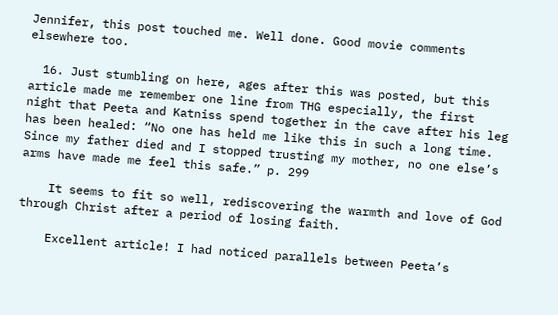Jennifer, this post touched me. Well done. Good movie comments elsewhere too.

  16. Just stumbling on here, ages after this was posted, but this article made me remember one line from THG especially, the first night that Peeta and Katniss spend together in the cave after his leg has been healed: “No one has held me like this in such a long time. Since my father died and I stopped trusting my mother, no one else’s arms have made me feel this safe.” p. 299

    It seems to fit so well, rediscovering the warmth and love of God through Christ after a period of losing faith.

    Excellent article! I had noticed parallels between Peeta’s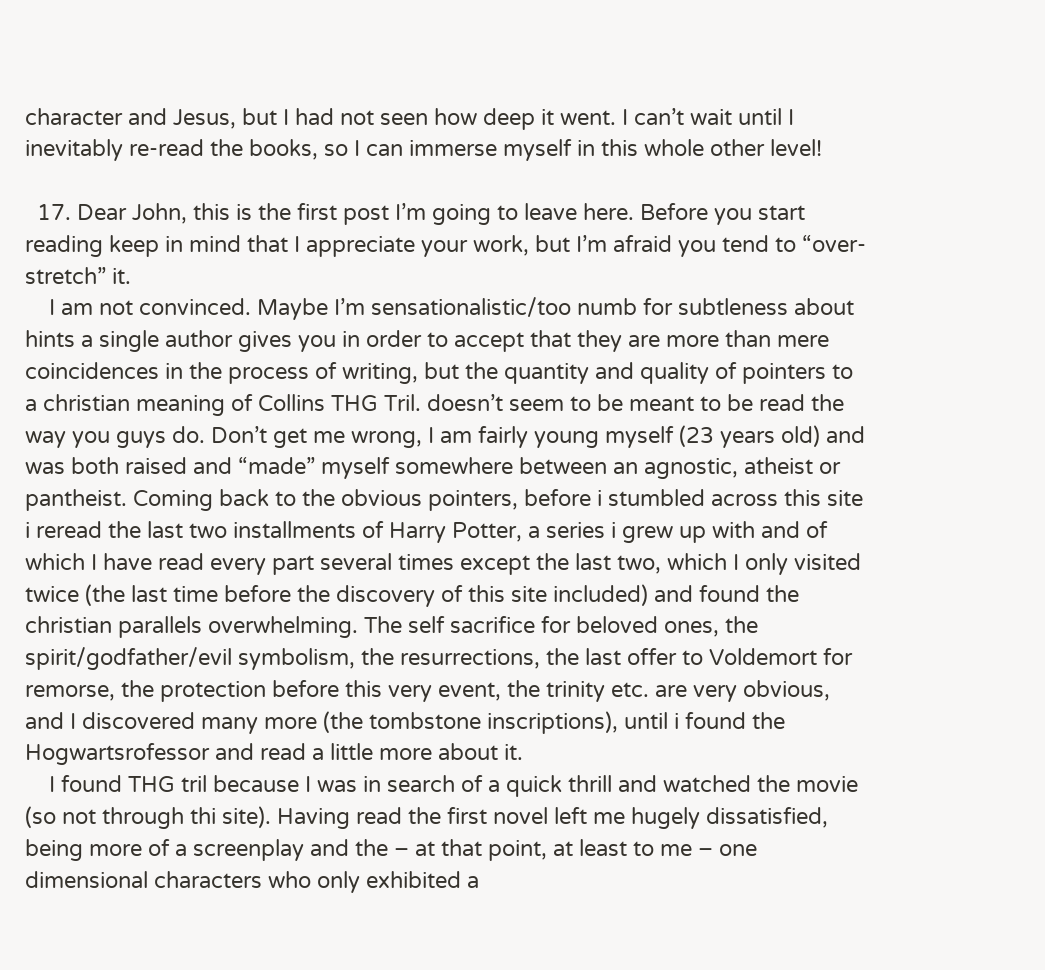character and Jesus, but I had not seen how deep it went. I can’t wait until I inevitably re-read the books, so I can immerse myself in this whole other level!

  17. Dear John, this is the first post I’m going to leave here. Before you start reading keep in mind that I appreciate your work, but I’m afraid you tend to “over-stretch” it.
    I am not convinced. Maybe I’m sensationalistic/too numb for subtleness about hints a single author gives you in order to accept that they are more than mere coincidences in the process of writing, but the quantity and quality of pointers to a christian meaning of Collins THG Tril. doesn’t seem to be meant to be read the way you guys do. Don’t get me wrong, I am fairly young myself (23 years old) and was both raised and “made” myself somewhere between an agnostic, atheist or pantheist. Coming back to the obvious pointers, before i stumbled across this site i reread the last two installments of Harry Potter, a series i grew up with and of which I have read every part several times except the last two, which I only visited twice (the last time before the discovery of this site included) and found the christian parallels overwhelming. The self sacrifice for beloved ones, the spirit/godfather/evil symbolism, the resurrections, the last offer to Voldemort for remorse, the protection before this very event, the trinity etc. are very obvious, and I discovered many more (the tombstone inscriptions), until i found the Hogwartsrofessor and read a little more about it.
    I found THG tril because I was in search of a quick thrill and watched the movie (so not through thi site). Having read the first novel left me hugely dissatisfied, being more of a screenplay and the – at that point, at least to me – one dimensional characters who only exhibited a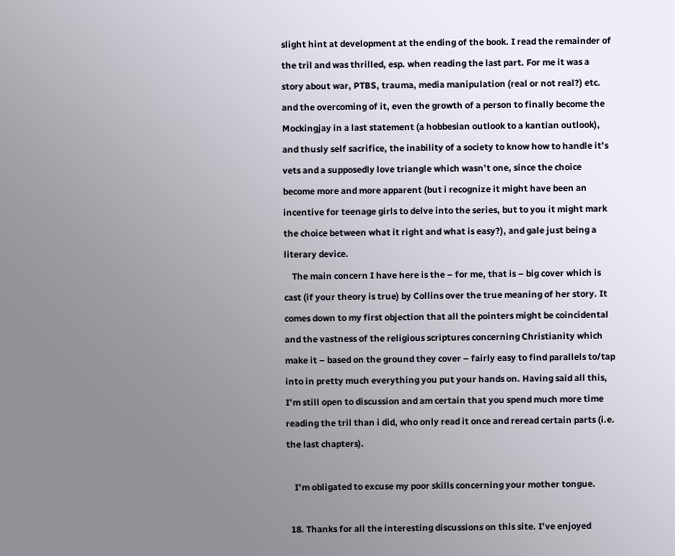slight hint at development at the ending of the book. I read the remainder of the tril and was thrilled, esp. when reading the last part. For me it was a story about war, PTBS, trauma, media manipulation (real or not real?) etc. and the overcoming of it, even the growth of a person to finally become the Mockingjay in a last statement (a hobbesian outlook to a kantian outlook), and thusly self sacrifice, the inability of a society to know how to handle it’s vets and a supposedly love triangle which wasn’t one, since the choice become more and more apparent (but i recognize it might have been an incentive for teenage girls to delve into the series, but to you it might mark the choice between what it right and what is easy?), and gale just being a literary device.
    The main concern I have here is the – for me, that is – big cover which is cast (if your theory is true) by Collins over the true meaning of her story. It comes down to my first objection that all the pointers might be coincidental and the vastness of the religious scriptures concerning Christianity which make it – based on the ground they cover – fairly easy to find parallels to/tap into in pretty much everything you put your hands on. Having said all this, I’m still open to discussion and am certain that you spend much more time reading the tril than i did, who only read it once and reread certain parts (i.e. the last chapters).

    I’m obligated to excuse my poor skills concerning your mother tongue.

  18. Thanks for all the interesting discussions on this site. I’ve enjoyed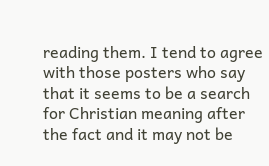reading them. I tend to agree with those posters who say that it seems to be a search for Christian meaning after the fact and it may not be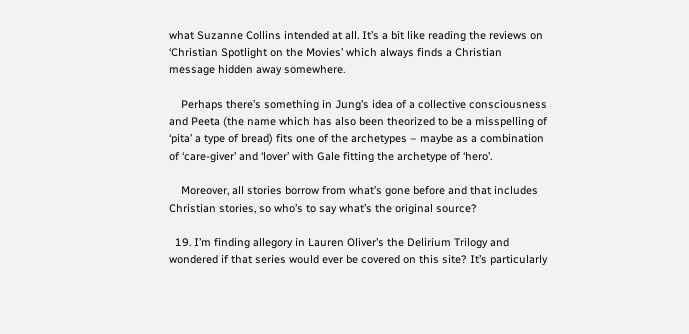what Suzanne Collins intended at all. It’s a bit like reading the reviews on ‘Christian Spotlight on the Movies’ which always finds a Christian message hidden away somewhere.

    Perhaps there’s something in Jung’s idea of a collective consciousness and Peeta (the name which has also been theorized to be a misspelling of ‘pita’ a type of bread) fits one of the archetypes – maybe as a combination of ‘care-giver’ and ‘lover’ with Gale fitting the archetype of ‘hero’.

    Moreover, all stories borrow from what’s gone before and that includes Christian stories, so who’s to say what’s the original source?

  19. I’m finding allegory in Lauren Oliver’s the Delirium Trilogy and wondered if that series would ever be covered on this site? It’s particularly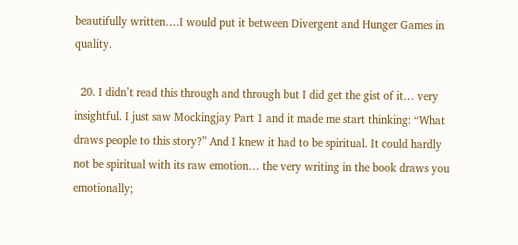beautifully written….I would put it between Divergent and Hunger Games in quality.

  20. I didn’t read this through and through but I did get the gist of it… very insightful. I just saw Mockingjay Part 1 and it made me start thinking: “What draws people to this story?” And I knew it had to be spiritual. It could hardly not be spiritual with its raw emotion… the very writing in the book draws you emotionally;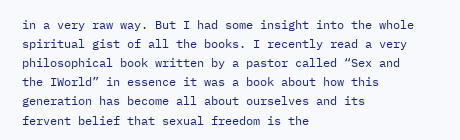in a very raw way. But I had some insight into the whole spiritual gist of all the books. I recently read a very philosophical book written by a pastor called “Sex and the IWorld” in essence it was a book about how this generation has become all about ourselves and its fervent belief that sexual freedom is the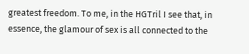greatest freedom. To me, in the HGTril I see that, in essence, the glamour of sex is all connected to the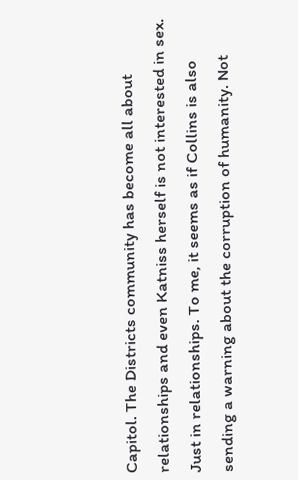Capitol. The Districts community has become all about relationships and even Katniss herself is not interested in sex. Just in relationships. To me, it seems as if Collins is also sending a warning about the corruption of humanity. Not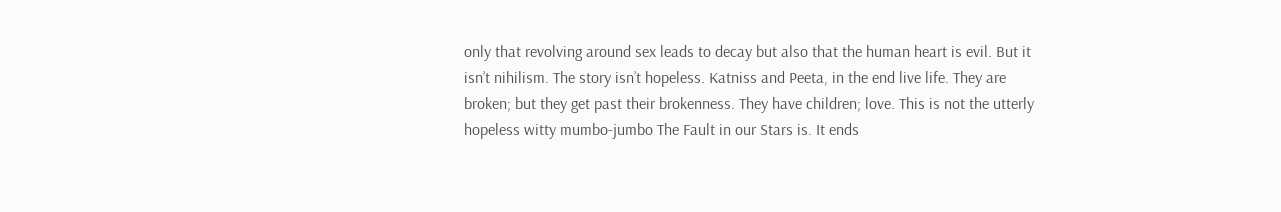only that revolving around sex leads to decay but also that the human heart is evil. But it isn’t nihilism. The story isn’t hopeless. Katniss and Peeta, in the end live life. They are broken; but they get past their brokenness. They have children; love. This is not the utterly hopeless witty mumbo-jumbo The Fault in our Stars is. It ends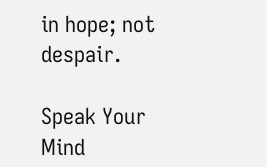in hope; not despair.

Speak Your Mind